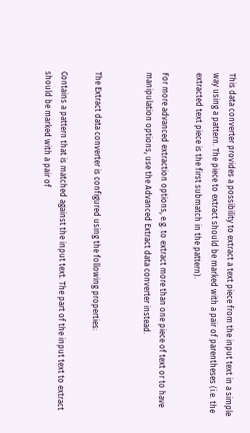This data converter provides a possibility to extract a text piece from the input text in a simple way using a pattern. The piece to extract should be marked with a pair of parentheses (i.e. the extracted text piece is the first submatch in the pattern).

For more advanced extraction options, e.g. to extract more than one piece of text or to have manipulation options, use the Advanced Extract data converter instead.


The Extract data converter is configured using the following properties:

Contains a pattern that is matched against the input text. The part of the input text to extract should be marked with a pair of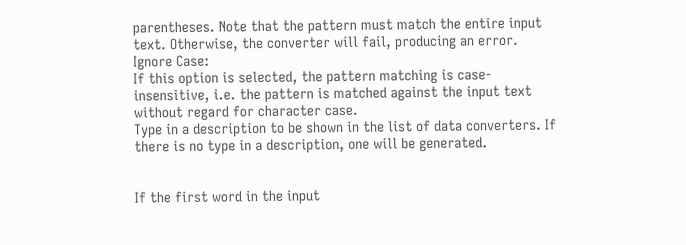parentheses. Note that the pattern must match the entire input text. Otherwise, the converter will fail, producing an error.
Ignore Case:
If this option is selected, the pattern matching is case-insensitive, i.e. the pattern is matched against the input text without regard for character case.
Type in a description to be shown in the list of data converters. If there is no type in a description, one will be generated.


If the first word in the input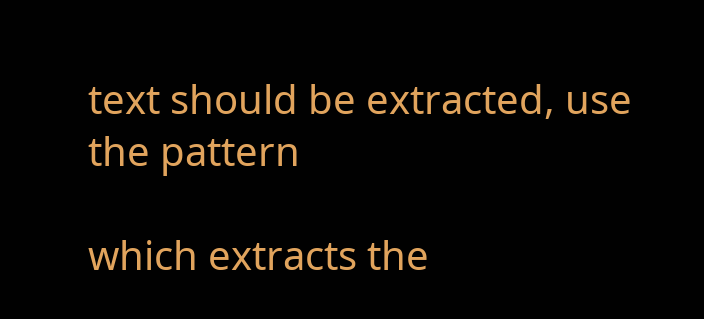text should be extracted, use the pattern

which extracts the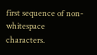first sequence of non-whitespace characters.